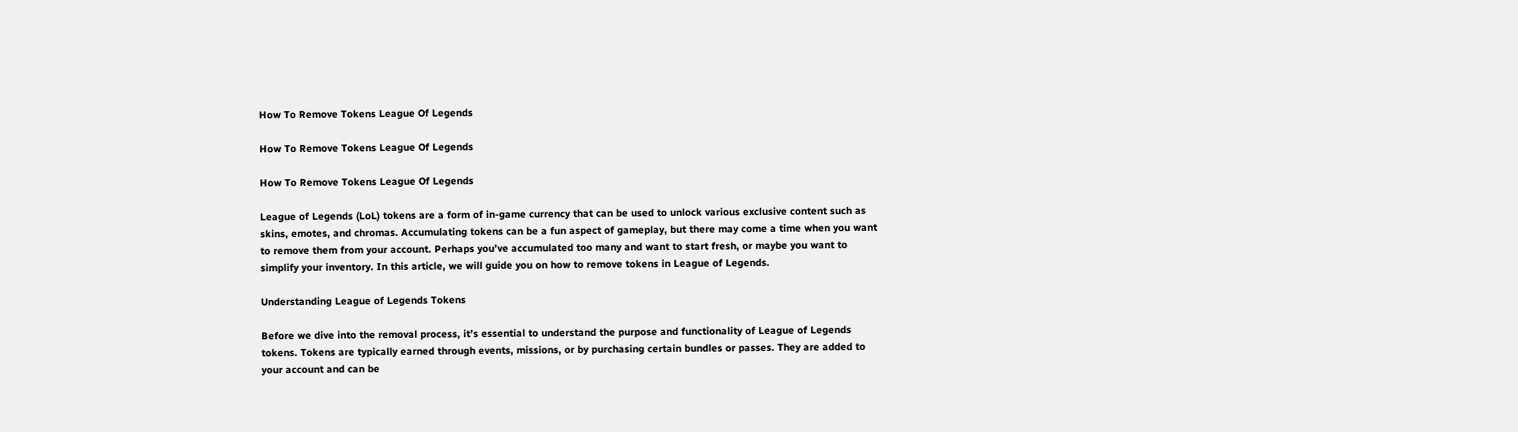How To Remove Tokens League Of Legends

How To Remove Tokens League Of Legends

How To Remove Tokens League Of Legends

League of Legends (LoL) tokens are a form of in-game currency that can be used to unlock various exclusive content such as skins, emotes, and chromas. Accumulating tokens can be a fun aspect of gameplay, but there may come a time when you want to remove them from your account. Perhaps you’ve accumulated too many and want to start fresh, or maybe you want to simplify your inventory. In this article, we will guide you on how to remove tokens in League of Legends.

Understanding League of Legends Tokens

Before we dive into the removal process, it’s essential to understand the purpose and functionality of League of Legends tokens. Tokens are typically earned through events, missions, or by purchasing certain bundles or passes. They are added to your account and can be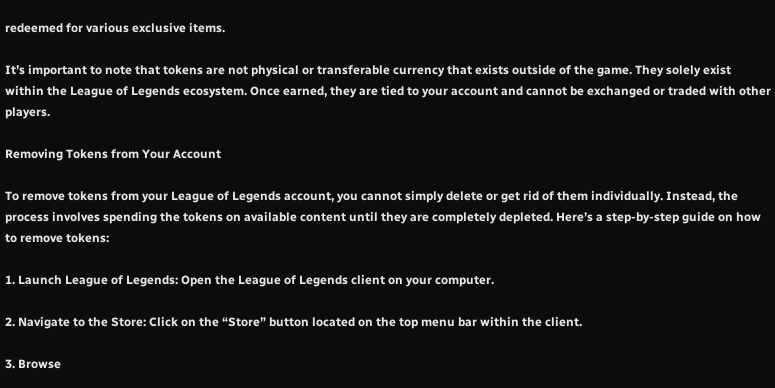redeemed for various exclusive items.

It’s important to note that tokens are not physical or transferable currency that exists outside of the game. They solely exist within the League of Legends ecosystem. Once earned, they are tied to your account and cannot be exchanged or traded with other players.

Removing Tokens from Your Account

To remove tokens from your League of Legends account, you cannot simply delete or get rid of them individually. Instead, the process involves spending the tokens on available content until they are completely depleted. Here’s a step-by-step guide on how to remove tokens:

1. Launch League of Legends: Open the League of Legends client on your computer.

2. Navigate to the Store: Click on the “Store” button located on the top menu bar within the client.

3. Browse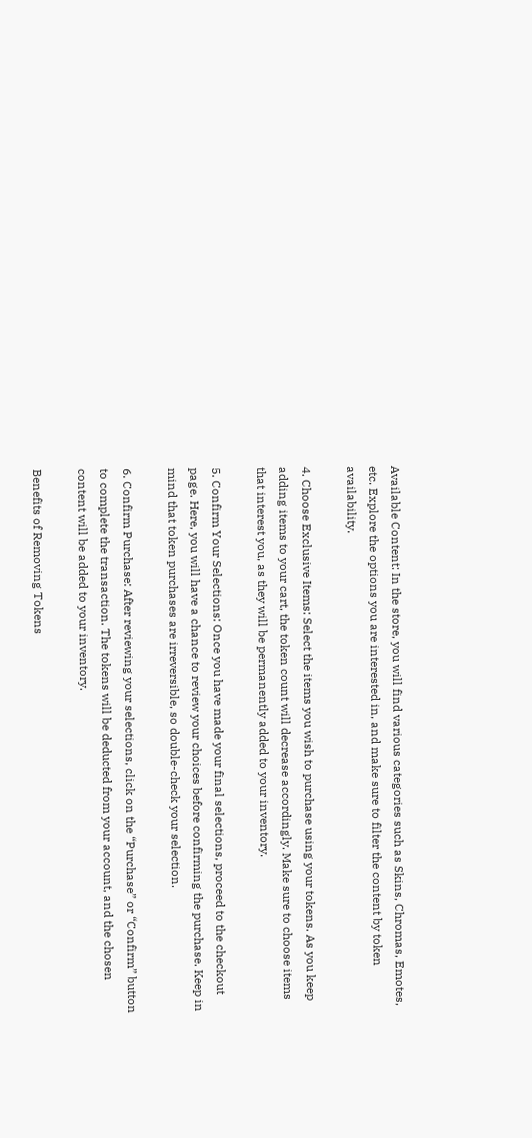Available Content: In the store, you will find various categories such as Skins, Chromas, Emotes, etc. Explore the options you are interested in, and make sure to filter the content by token availability.

4. Choose Exclusive Items: Select the items you wish to purchase using your tokens. As you keep adding items to your cart, the token count will decrease accordingly. Make sure to choose items that interest you, as they will be permanently added to your inventory.

5. Confirm Your Selections: Once you have made your final selections, proceed to the checkout page. Here, you will have a chance to review your choices before confirming the purchase. Keep in mind that token purchases are irreversible, so double-check your selection.

6. Confirm Purchase: After reviewing your selections, click on the “Purchase” or “Confirm” button to complete the transaction. The tokens will be deducted from your account, and the chosen content will be added to your inventory.

Benefits of Removing Tokens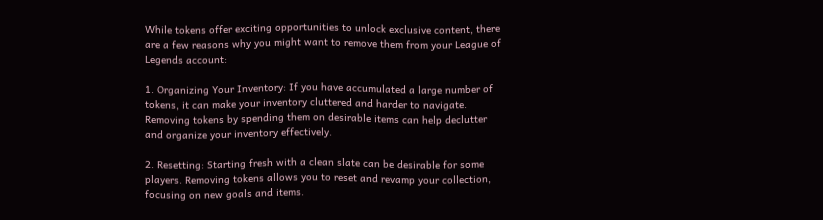While tokens offer exciting opportunities to unlock exclusive content, there are a few reasons why you might want to remove them from your League of Legends account:

1. Organizing Your Inventory: If you have accumulated a large number of tokens, it can make your inventory cluttered and harder to navigate. Removing tokens by spending them on desirable items can help declutter and organize your inventory effectively.

2. Resetting: Starting fresh with a clean slate can be desirable for some players. Removing tokens allows you to reset and revamp your collection, focusing on new goals and items.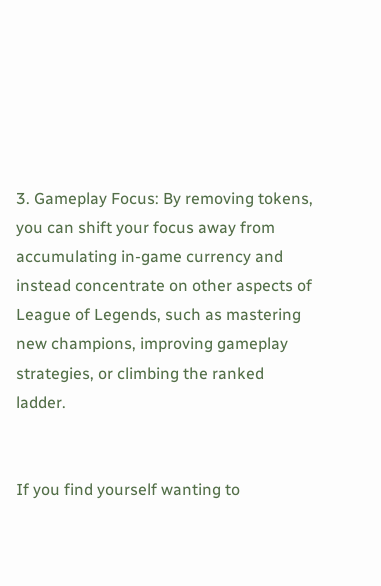3. Gameplay Focus: By removing tokens, you can shift your focus away from accumulating in-game currency and instead concentrate on other aspects of League of Legends, such as mastering new champions, improving gameplay strategies, or climbing the ranked ladder.


If you find yourself wanting to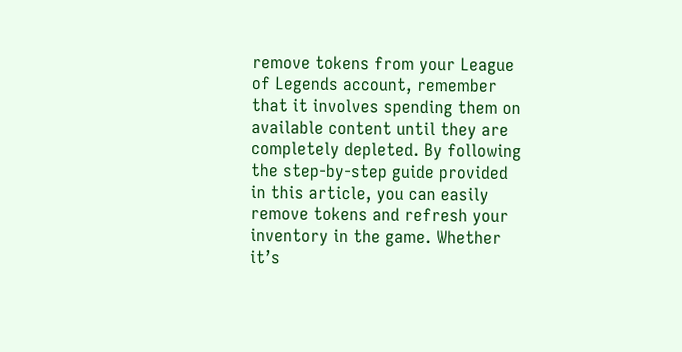remove tokens from your League of Legends account, remember that it involves spending them on available content until they are completely depleted. By following the step-by-step guide provided in this article, you can easily remove tokens and refresh your inventory in the game. Whether it’s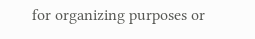for organizing purposes or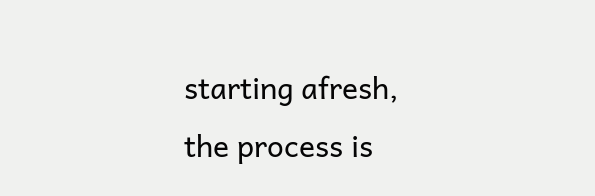starting afresh, the process is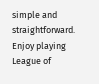simple and straightforward. Enjoy playing League of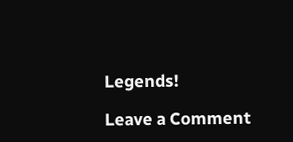Legends!

Leave a Comment